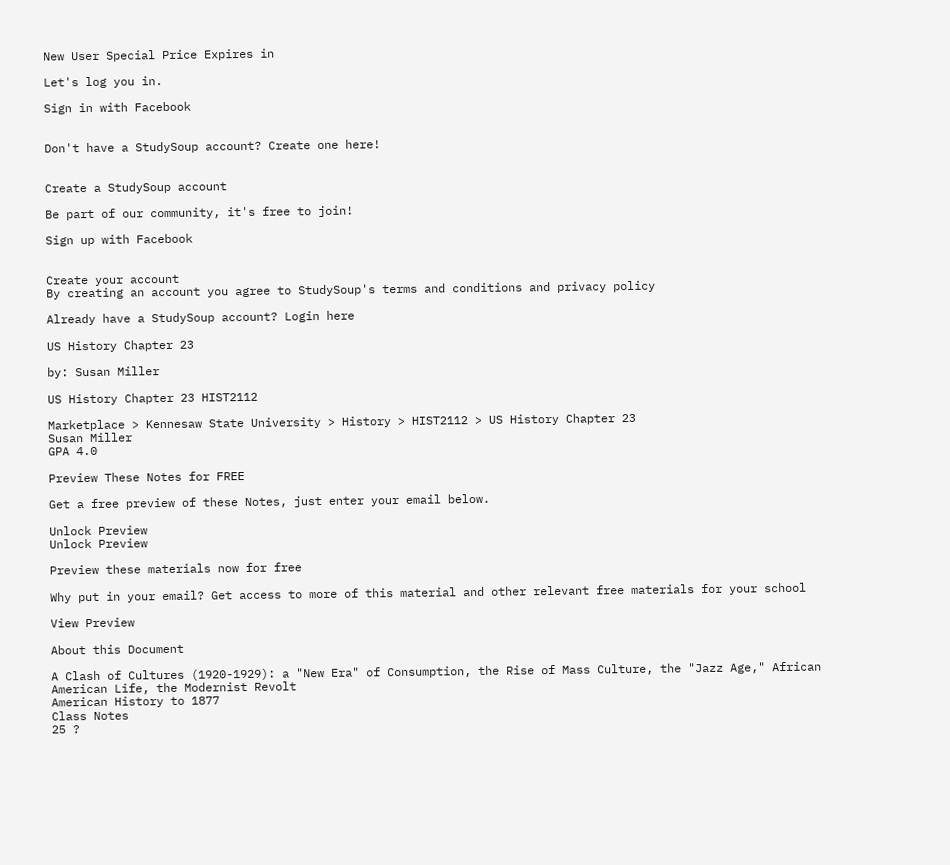New User Special Price Expires in

Let's log you in.

Sign in with Facebook


Don't have a StudySoup account? Create one here!


Create a StudySoup account

Be part of our community, it's free to join!

Sign up with Facebook


Create your account
By creating an account you agree to StudySoup's terms and conditions and privacy policy

Already have a StudySoup account? Login here

US History Chapter 23

by: Susan Miller

US History Chapter 23 HIST2112

Marketplace > Kennesaw State University > History > HIST2112 > US History Chapter 23
Susan Miller
GPA 4.0

Preview These Notes for FREE

Get a free preview of these Notes, just enter your email below.

Unlock Preview
Unlock Preview

Preview these materials now for free

Why put in your email? Get access to more of this material and other relevant free materials for your school

View Preview

About this Document

A Clash of Cultures (1920-1929): a "New Era" of Consumption, the Rise of Mass Culture, the "Jazz Age," African American Life, the Modernist Revolt
American History to 1877
Class Notes
25 ?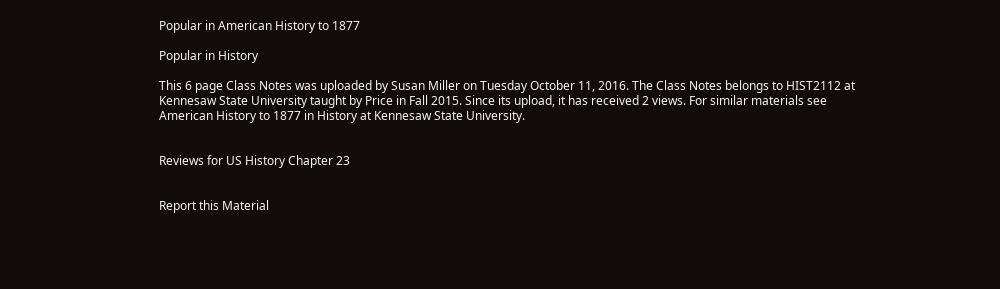Popular in American History to 1877

Popular in History

This 6 page Class Notes was uploaded by Susan Miller on Tuesday October 11, 2016. The Class Notes belongs to HIST2112 at Kennesaw State University taught by Price in Fall 2015. Since its upload, it has received 2 views. For similar materials see American History to 1877 in History at Kennesaw State University.


Reviews for US History Chapter 23


Report this Material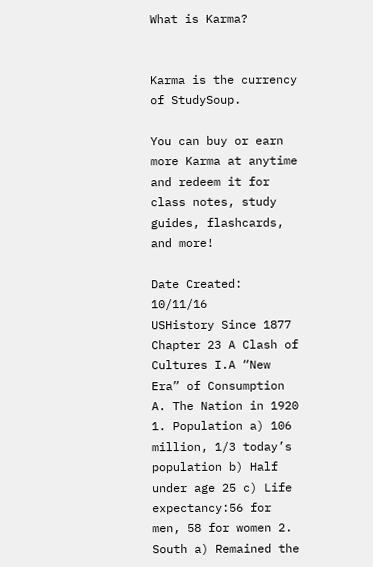What is Karma?


Karma is the currency of StudySoup.

You can buy or earn more Karma at anytime and redeem it for class notes, study guides, flashcards, and more!

Date Created: 10/11/16
USHistory Since 1877 Chapter 23 A Clash of Cultures I.A “New Era” of Consumption A. The Nation in 1920 1. Population a) 106 million, 1/3 today’s population b) Half under age 25 c) Life expectancy:56 for men, 58 for women 2. South a) Remained the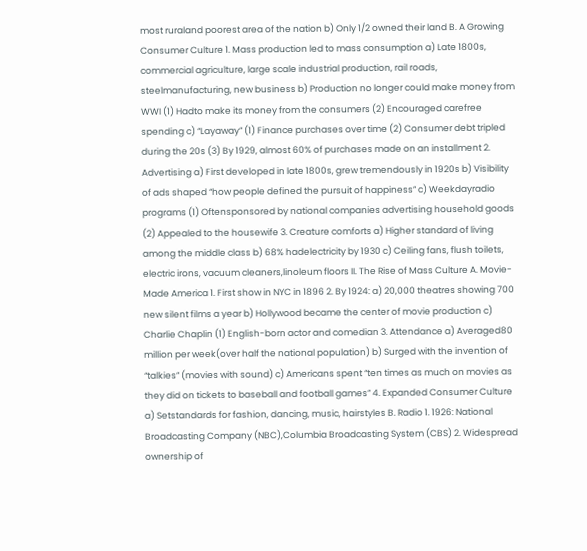most ruraland poorest area of the nation b) Only 1/2 owned their land B. A Growing Consumer Culture 1. Mass production led to mass consumption a) Late 1800s, commercial agriculture, large scale industrial production, rail roads, steelmanufacturing, new business b) Production no longer could make money from WWI (1) Hadto make its money from the consumers (2) Encouraged carefree spending c) “Layaway” (1) Finance purchases over time (2) Consumer debt tripled during the 20s (3) By 1929, almost 60% of purchases made on an installment 2. Advertising a) First developed in late 1800s, grew tremendously in 1920s b) Visibility of ads shaped “how people defined the pursuit of happiness” c) Weekdayradio programs (1) Oftensponsored by national companies advertising household goods (2) Appealed to the housewife 3. Creature comforts a) Higher standard of living among the middle class b) 68% hadelectricity by 1930 c) Ceiling fans, flush toilets, electric irons, vacuum cleaners,linoleum floors II. The Rise of Mass Culture A. Movie-Made America 1. First show in NYC in 1896 2. By 1924: a) 20,000 theatres showing 700 new silent films a year b) Hollywood became the center of movie production c) Charlie Chaplin (1) English-born actor and comedian 3. Attendance a) Averaged80 million per week(over half the national population) b) Surged with the invention of “talkies” (movies with sound) c) Americans spent “ten times as much on movies as they did on tickets to baseball and football games” 4. Expanded Consumer Culture a) Setstandards for fashion, dancing, music, hairstyles B. Radio 1. 1926: National Broadcasting Company (NBC),Columbia Broadcasting System (CBS) 2. Widespread ownership of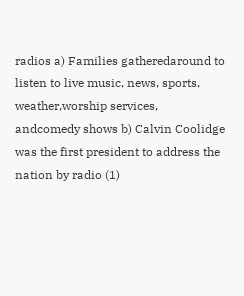radios a) Families gatheredaround to listen to live music, news, sports, weather,worship services, andcomedy shows b) Calvin Coolidge was the first president to address the nation by radio (1)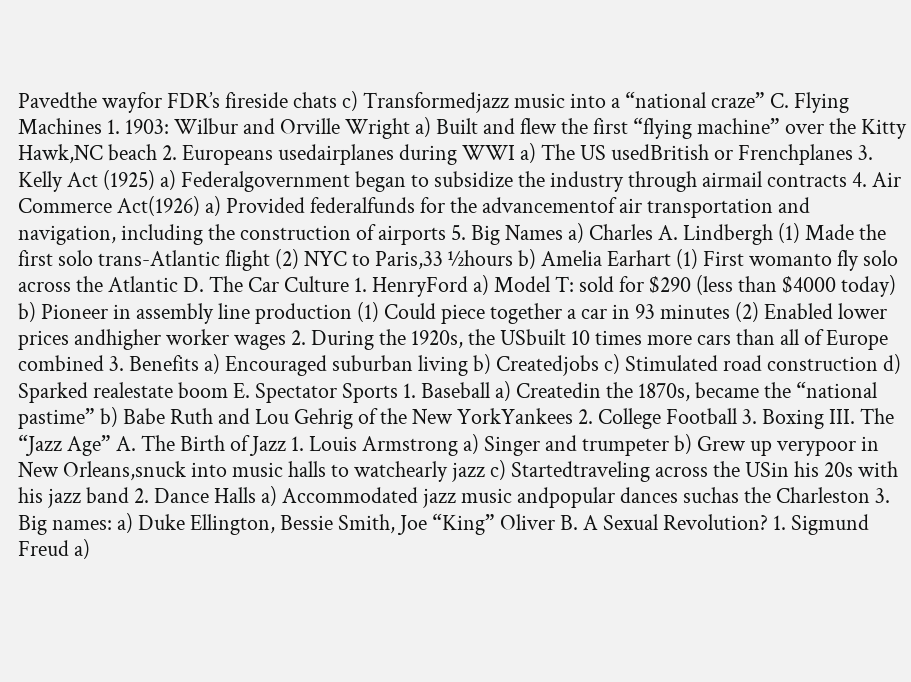Pavedthe wayfor FDR’s fireside chats c) Transformedjazz music into a “national craze” C. Flying Machines 1. 1903: Wilbur and Orville Wright a) Built and flew the first “flying machine” over the Kitty Hawk,NC beach 2. Europeans usedairplanes during WWI a) The US usedBritish or Frenchplanes 3. Kelly Act (1925) a) Federalgovernment began to subsidize the industry through airmail contracts 4. Air Commerce Act(1926) a) Provided federalfunds for the advancementof air transportation and navigation, including the construction of airports 5. Big Names a) Charles A. Lindbergh (1) Made the first solo trans-Atlantic flight (2) NYC to Paris,33 ½hours b) Amelia Earhart (1) First womanto fly solo across the Atlantic D. The Car Culture 1. HenryFord a) Model T: sold for $290 (less than $4000 today) b) Pioneer in assembly line production (1) Could piece together a car in 93 minutes (2) Enabled lower prices andhigher worker wages 2. During the 1920s, the USbuilt 10 times more cars than all of Europe combined 3. Benefits a) Encouraged suburban living b) Createdjobs c) Stimulated road construction d) Sparked realestate boom E. Spectator Sports 1. Baseball a) Createdin the 1870s, became the “national pastime” b) Babe Ruth and Lou Gehrig of the New YorkYankees 2. College Football 3. Boxing III. The “Jazz Age” A. The Birth of Jazz 1. Louis Armstrong a) Singer and trumpeter b) Grew up verypoor in New Orleans,snuck into music halls to watchearly jazz c) Startedtraveling across the USin his 20s with his jazz band 2. Dance Halls a) Accommodated jazz music andpopular dances suchas the Charleston 3. Big names: a) Duke Ellington, Bessie Smith, Joe “King” Oliver B. A Sexual Revolution? 1. Sigmund Freud a)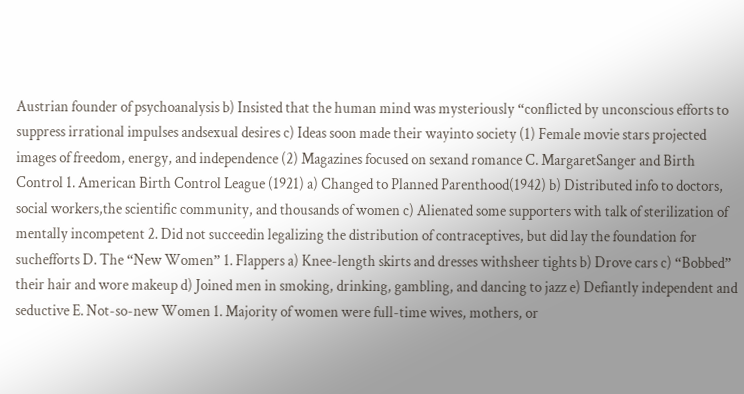Austrian founder of psychoanalysis b) Insisted that the human mind was mysteriously “conflicted by unconscious efforts to suppress irrational impulses andsexual desires c) Ideas soon made their wayinto society (1) Female movie stars projected images of freedom, energy, and independence (2) Magazines focused on sexand romance C. MargaretSanger and Birth Control 1. American Birth Control League (1921) a) Changed to Planned Parenthood(1942) b) Distributed info to doctors, social workers,the scientific community, and thousands of women c) Alienated some supporters with talk of sterilization of mentally incompetent 2. Did not succeedin legalizing the distribution of contraceptives, but did lay the foundation for suchefforts D. The “New Women” 1. Flappers a) Knee-length skirts and dresses withsheer tights b) Drove cars c) “Bobbed” their hair and wore makeup d) Joined men in smoking, drinking, gambling, and dancing to jazz e) Defiantly independent and seductive E. Not-so-new Women 1. Majority of women were full-time wives, mothers, or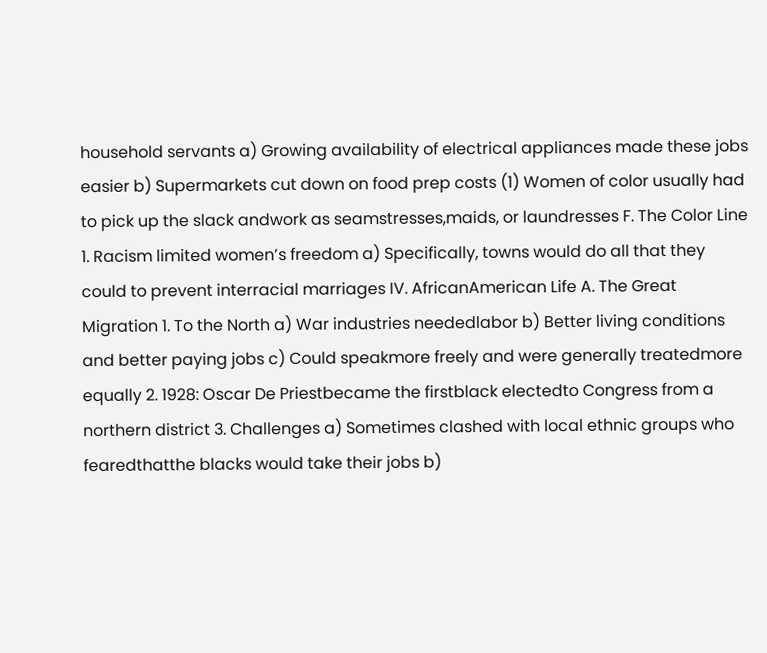household servants a) Growing availability of electrical appliances made these jobs easier b) Supermarkets cut down on food prep costs (1) Women of color usually had to pick up the slack andwork as seamstresses,maids, or laundresses F. The Color Line 1. Racism limited women’s freedom a) Specifically, towns would do all that they could to prevent interracial marriages IV. AfricanAmerican Life A. The Great Migration 1. To the North a) War industries neededlabor b) Better living conditions and better paying jobs c) Could speakmore freely and were generally treatedmore equally 2. 1928: Oscar De Priestbecame the firstblack electedto Congress from a northern district 3. Challenges a) Sometimes clashed with local ethnic groups who fearedthatthe blacks would take their jobs b)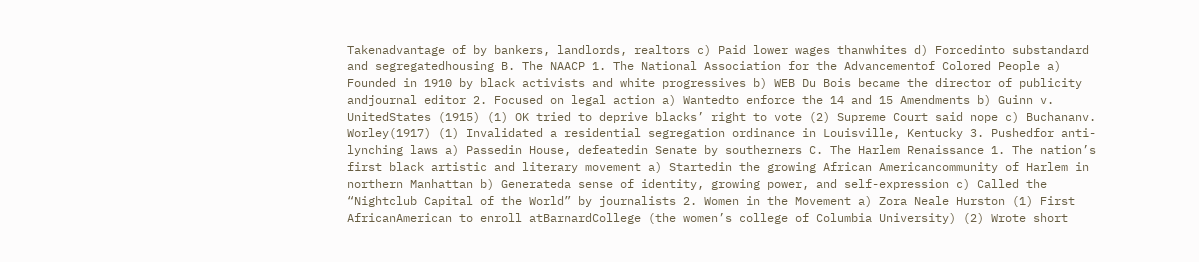Takenadvantage of by bankers, landlords, realtors c) Paid lower wages thanwhites d) Forcedinto substandard and segregatedhousing B. The NAACP 1. The National Association for the Advancementof Colored People a) Founded in 1910 by black activists and white progressives b) WEB Du Bois became the director of publicity andjournal editor 2. Focused on legal action a) Wantedto enforce the 14 and 15 Amendments b) Guinn v. UnitedStates (1915) (1) OK tried to deprive blacks’ right to vote (2) Supreme Court said nope c) Buchananv. Worley(1917) (1) Invalidated a residential segregation ordinance in Louisville, Kentucky 3. Pushedfor anti-lynching laws a) Passedin House, defeatedin Senate by southerners C. The Harlem Renaissance 1. The nation’s first black artistic and literary movement a) Startedin the growing African Americancommunity of Harlem in northern Manhattan b) Generateda sense of identity, growing power, and self-expression c) Called the “Nightclub Capital of the World” by journalists 2. Women in the Movement a) Zora Neale Hurston (1) First AfricanAmerican to enroll atBarnardCollege (the women’s college of Columbia University) (2) Wrote short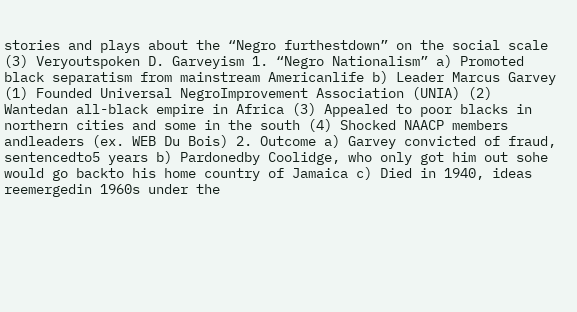stories and plays about the “Negro furthestdown” on the social scale (3) Veryoutspoken D. Garveyism 1. “Negro Nationalism” a) Promoted black separatism from mainstream Americanlife b) Leader Marcus Garvey (1) Founded Universal NegroImprovement Association (UNIA) (2) Wantedan all-black empire in Africa (3) Appealed to poor blacks in northern cities and some in the south (4) Shocked NAACP members andleaders (ex. WEB Du Bois) 2. Outcome a) Garvey convicted of fraud, sentencedto5 years b) Pardonedby Coolidge, who only got him out sohe would go backto his home country of Jamaica c) Died in 1940, ideas reemergedin 1960s under the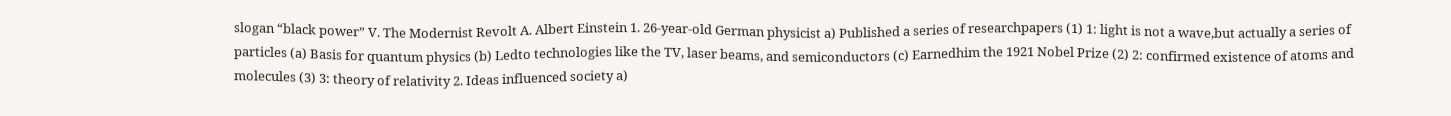slogan “black power” V. The Modernist Revolt A. Albert Einstein 1. 26-year-old German physicist a) Published a series of researchpapers (1) 1: light is not a wave,but actually a series of particles (a) Basis for quantum physics (b) Ledto technologies like the TV, laser beams, and semiconductors (c) Earnedhim the 1921 Nobel Prize (2) 2: confirmed existence of atoms and molecules (3) 3: theory of relativity 2. Ideas influenced society a)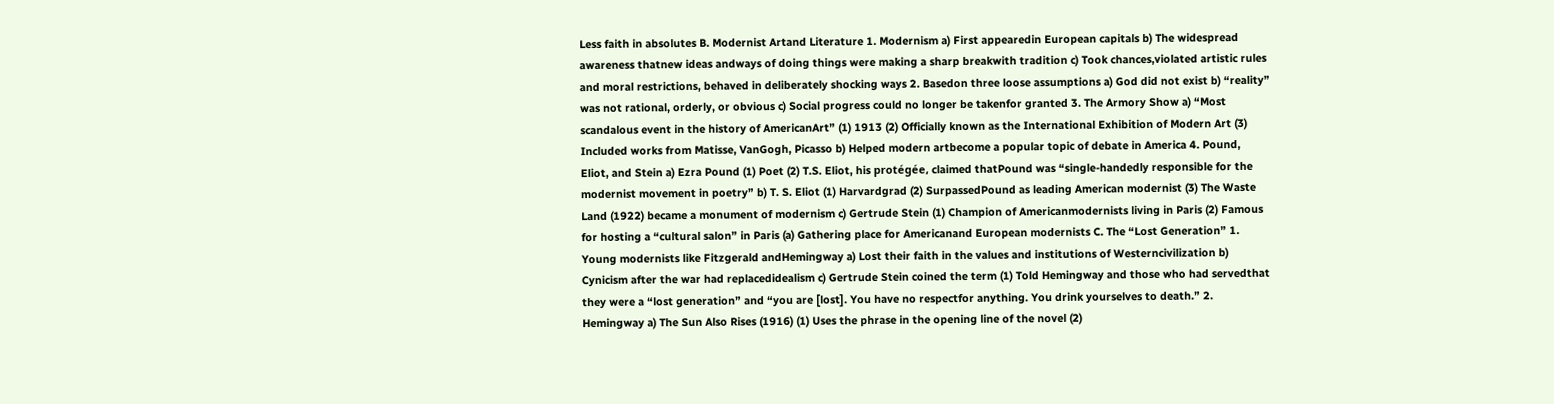Less faith in absolutes B. Modernist Artand Literature 1. Modernism a) First appearedin European capitals b) The widespread awareness thatnew ideas andways of doing things were making a sharp breakwith tradition c) Took chances,violated artistic rules and moral restrictions, behaved in deliberately shocking ways 2. Basedon three loose assumptions a) God did not exist b) “reality” was not rational, orderly, or obvious c) Social progress could no longer be takenfor granted 3. The Armory Show a) “Most scandalous event in the history of AmericanArt” (1) 1913 (2) Officially known as the International Exhibition of Modern Art (3) Included works from Matisse, VanGogh, Picasso b) Helped modern artbecome a popular topic of debate in America 4. Pound, Eliot, and Stein a) Ezra Pound (1) Poet (2) T.S. Eliot, his protégée, claimed thatPound was “single-handedly responsible for the modernist movement in poetry” b) T. S. Eliot (1) Harvardgrad (2) SurpassedPound as leading American modernist (3) The Waste Land (1922) became a monument of modernism c) Gertrude Stein (1) Champion of Americanmodernists living in Paris (2) Famous for hosting a “cultural salon” in Paris (a) Gathering place for Americanand European modernists C. The “Lost Generation” 1. Young modernists like Fitzgerald andHemingway a) Lost their faith in the values and institutions of Westerncivilization b) Cynicism after the war had replacedidealism c) Gertrude Stein coined the term (1) Told Hemingway and those who had servedthat they were a “lost generation” and “you are [lost]. You have no respectfor anything. You drink yourselves to death.” 2. Hemingway a) The Sun Also Rises (1916) (1) Uses the phrase in the opening line of the novel (2)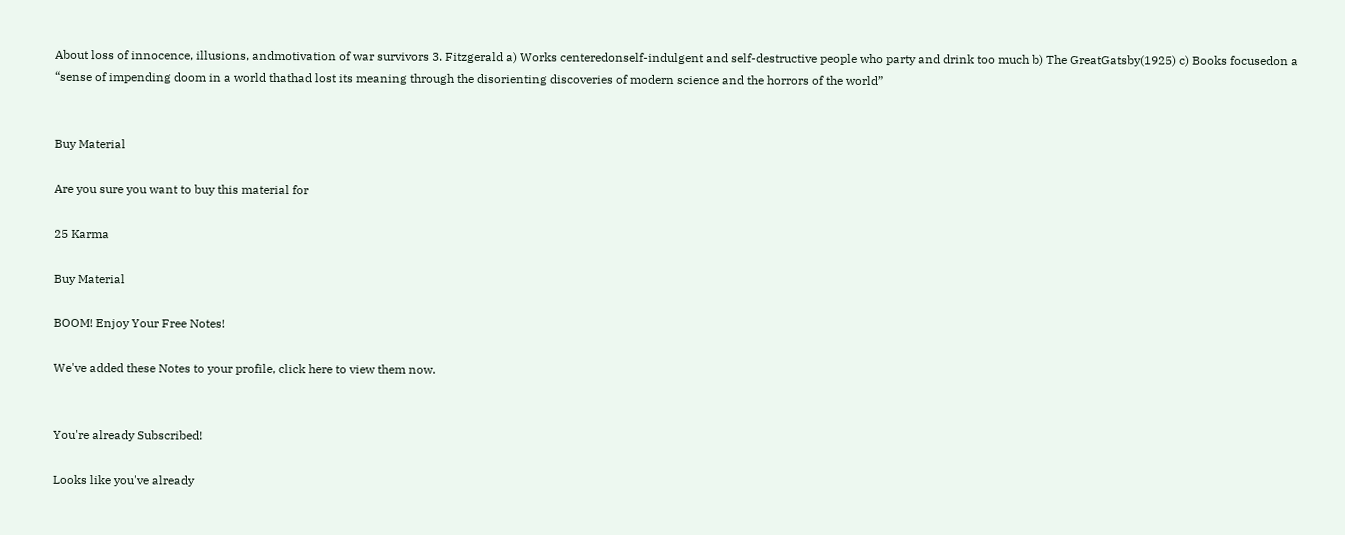About loss of innocence, illusions, andmotivation of war survivors 3. Fitzgerald a) Works centeredonself-indulgent and self-destructive people who party and drink too much b) The GreatGatsby(1925) c) Books focusedon a “sense of impending doom in a world thathad lost its meaning through the disorienting discoveries of modern science and the horrors of the world”


Buy Material

Are you sure you want to buy this material for

25 Karma

Buy Material

BOOM! Enjoy Your Free Notes!

We've added these Notes to your profile, click here to view them now.


You're already Subscribed!

Looks like you've already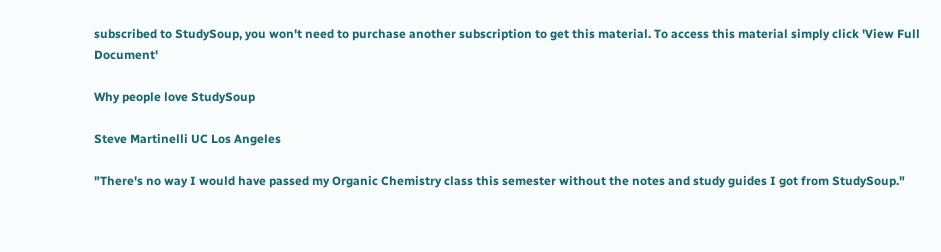subscribed to StudySoup, you won't need to purchase another subscription to get this material. To access this material simply click 'View Full Document'

Why people love StudySoup

Steve Martinelli UC Los Angeles

"There's no way I would have passed my Organic Chemistry class this semester without the notes and study guides I got from StudySoup."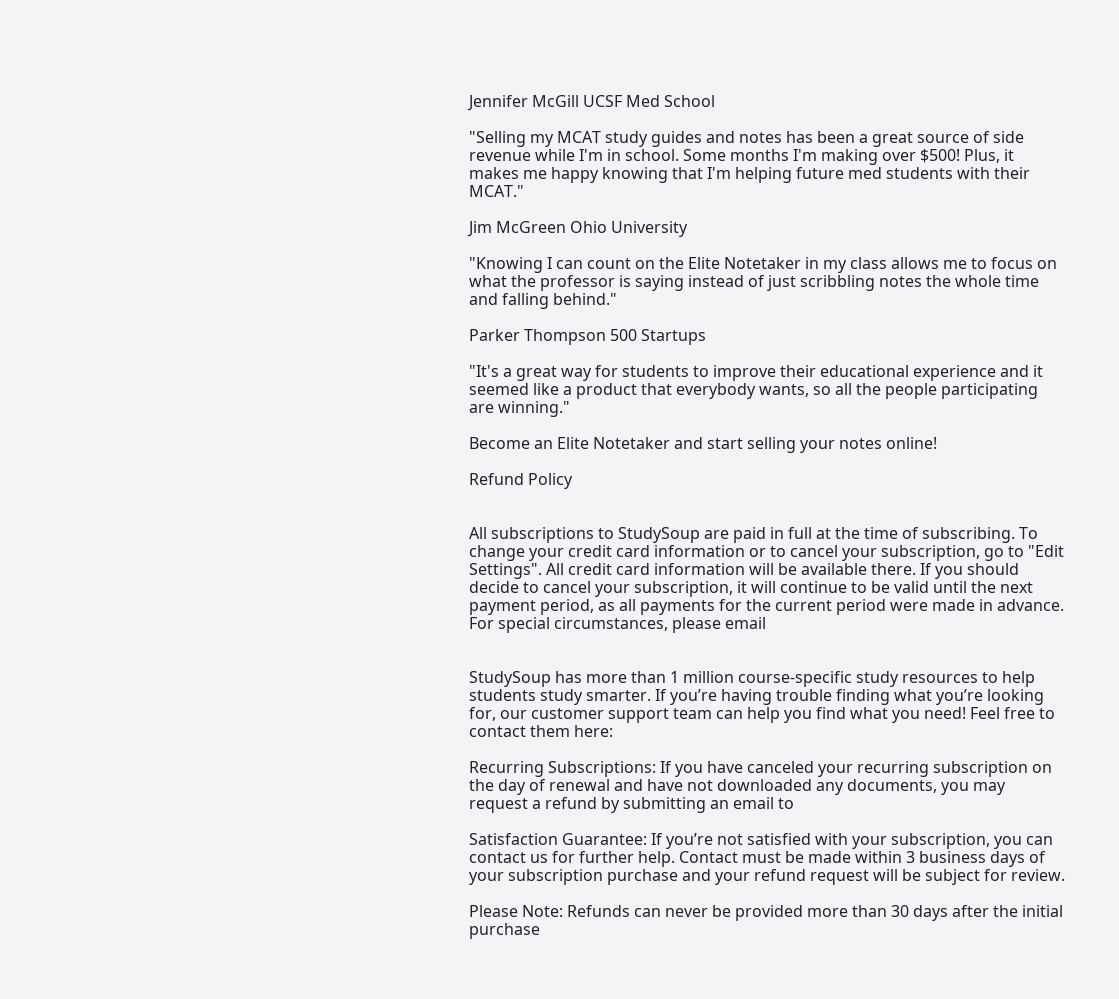Jennifer McGill UCSF Med School

"Selling my MCAT study guides and notes has been a great source of side revenue while I'm in school. Some months I'm making over $500! Plus, it makes me happy knowing that I'm helping future med students with their MCAT."

Jim McGreen Ohio University

"Knowing I can count on the Elite Notetaker in my class allows me to focus on what the professor is saying instead of just scribbling notes the whole time and falling behind."

Parker Thompson 500 Startups

"It's a great way for students to improve their educational experience and it seemed like a product that everybody wants, so all the people participating are winning."

Become an Elite Notetaker and start selling your notes online!

Refund Policy


All subscriptions to StudySoup are paid in full at the time of subscribing. To change your credit card information or to cancel your subscription, go to "Edit Settings". All credit card information will be available there. If you should decide to cancel your subscription, it will continue to be valid until the next payment period, as all payments for the current period were made in advance. For special circumstances, please email


StudySoup has more than 1 million course-specific study resources to help students study smarter. If you’re having trouble finding what you’re looking for, our customer support team can help you find what you need! Feel free to contact them here:

Recurring Subscriptions: If you have canceled your recurring subscription on the day of renewal and have not downloaded any documents, you may request a refund by submitting an email to

Satisfaction Guarantee: If you’re not satisfied with your subscription, you can contact us for further help. Contact must be made within 3 business days of your subscription purchase and your refund request will be subject for review.

Please Note: Refunds can never be provided more than 30 days after the initial purchase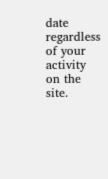date regardless of your activity on the site.